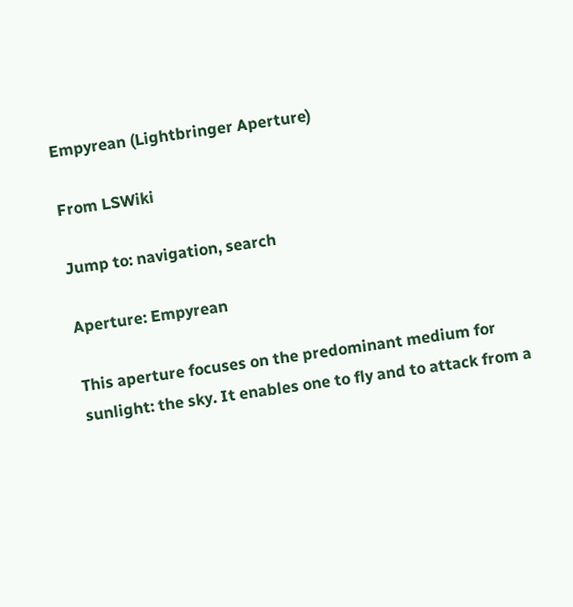Empyrean (Lightbringer Aperture)

From LSWiki

Jump to: navigation, search

Aperture: Empyrean

This aperture focuses on the predominant medium for sunlight: the sky. It enables one to fly and to attack from a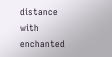distance with enchanted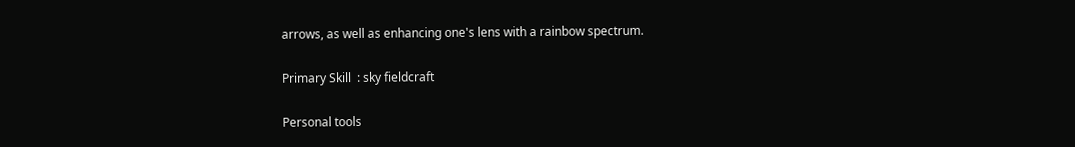arrows, as well as enhancing one's lens with a rainbow spectrum.

Primary Skill  : sky fieldcraft

Personal tools